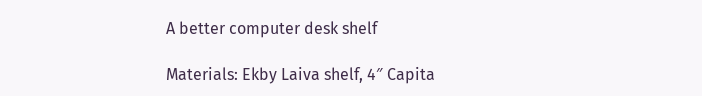A better computer desk shelf

Materials: Ekby Laiva shelf, 4″ Capita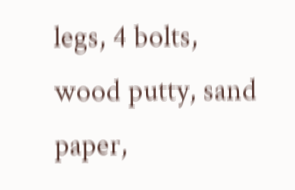legs, 4 bolts, wood putty, sand paper,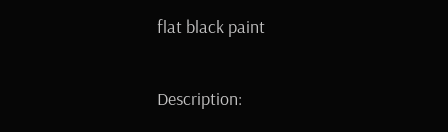flat black paint

Description: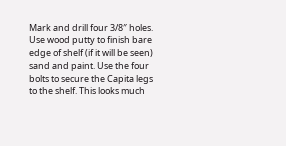Mark and drill four 3/8″ holes. Use wood putty to finish bare edge of shelf (if it will be seen) sand and paint. Use the four bolts to secure the Capita legs to the shelf. This looks much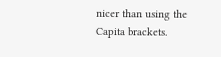nicer than using the Capita brackets.